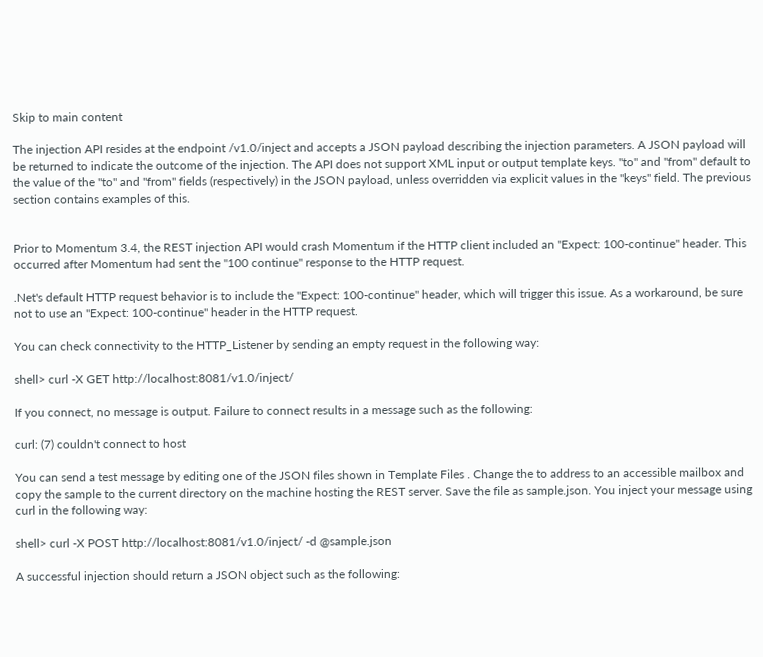Skip to main content

The injection API resides at the endpoint /v1.0/inject and accepts a JSON payload describing the injection parameters. A JSON payload will be returned to indicate the outcome of the injection. The API does not support XML input or output template keys. "to" and "from" default to the value of the "to" and "from" fields (respectively) in the JSON payload, unless overridden via explicit values in the "keys" field. The previous section contains examples of this.


Prior to Momentum 3.4, the REST injection API would crash Momentum if the HTTP client included an "Expect: 100-continue" header. This occurred after Momentum had sent the "100 continue" response to the HTTP request.

.Net's default HTTP request behavior is to include the "Expect: 100-continue" header, which will trigger this issue. As a workaround, be sure not to use an "Expect: 100-continue" header in the HTTP request.

You can check connectivity to the HTTP_Listener by sending an empty request in the following way:

shell> curl -X GET http://localhost:8081/v1.0/inject/

If you connect, no message is output. Failure to connect results in a message such as the following:

curl: (7) couldn't connect to host

You can send a test message by editing one of the JSON files shown in Template Files . Change the to address to an accessible mailbox and copy the sample to the current directory on the machine hosting the REST server. Save the file as sample.json. You inject your message using curl in the following way:

shell> curl -X POST http://localhost:8081/v1.0/inject/ -d @sample.json

A successful injection should return a JSON object such as the following: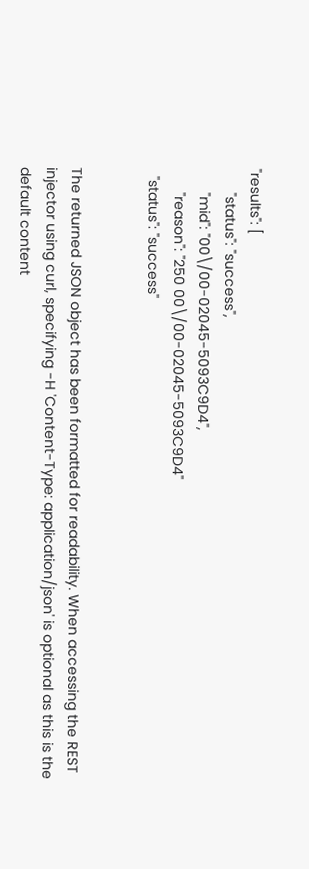"results": [
      "status": "success",
      "mid": "00\/00-02045-5093C9D4",
      "reason": "250 00\/00-02045-5093C9D4"
  "status": "success"


The returned JSON object has been formatted for readability. When accessing the REST injector using curl, specifying -H 'Content-Type: application/json' is optional as this is the default content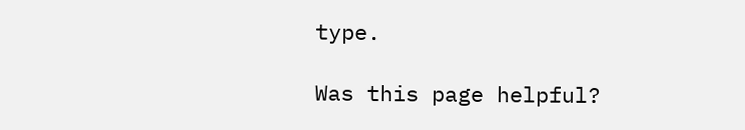type.

Was this page helpful?